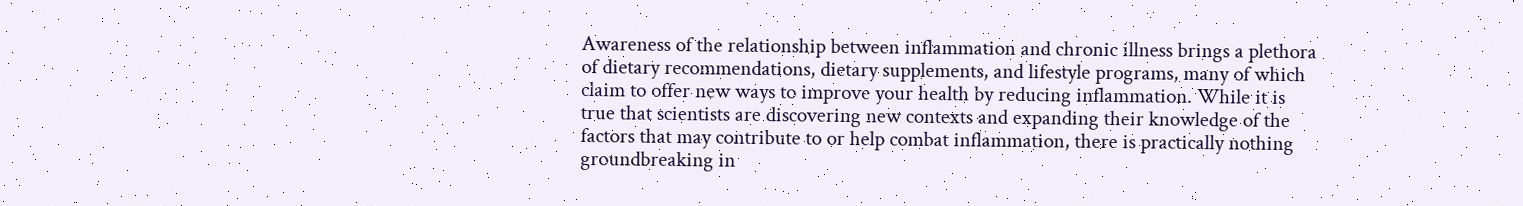Awareness of the relationship between inflammation and chronic illness brings a plethora of dietary recommendations, dietary supplements, and lifestyle programs, many of which claim to offer new ways to improve your health by reducing inflammation. While it is true that scientists are discovering new contexts and expanding their knowledge of the factors that may contribute to or help combat inflammation, there is practically nothing groundbreaking in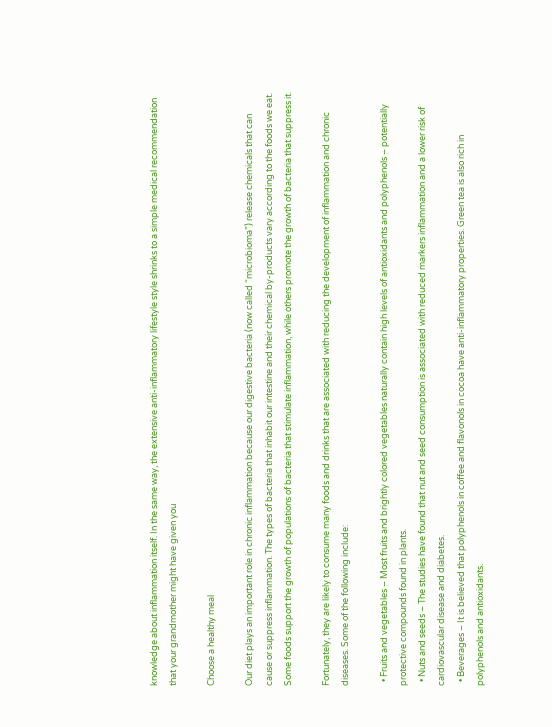knowledge about inflammation itself. In the same way, the extensive anti-inflammatory lifestyle style shrinks to a simple medical recommendation that your grandmother might have given you

Choose a healthy meal

Our diet plays an important role in chronic inflammation because our digestive bacteria (now called “microbioma”) release chemicals that can cause or suppress inflammation. The types of bacteria that inhabit our intestine and their chemical by-products vary according to the foods we eat. Some foods support the growth of populations of bacteria that stimulate inflammation, while others promote the growth of bacteria that suppress it.

Fortunately, they are likely to consume many foods and drinks that are associated with reducing the development of inflammation and chronic diseases. Some of the following include:

  • Fruits and vegetables – Most fruits and brightly colored vegetables naturally contain high levels of antioxidants and polyphenols – potentially protective compounds found in plants.
  • Nuts and seeds – The studies have found that nut and seed consumption is associated with reduced markers inflammation and a lower risk of cardiovascular disease and diabetes.
  • Beverages – It is believed that polyphenols in coffee and flavonols in cocoa have anti-inflammatory properties. Green tea is also rich in polyphenols and antioxidants.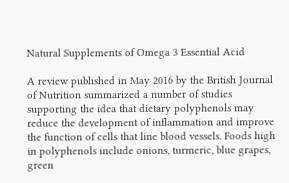Natural Supplements of Omega 3 Essential Acid

A review published in May 2016 by the British Journal of Nutrition summarized a number of studies supporting the idea that dietary polyphenols may reduce the development of inflammation and improve the function of cells that line blood vessels. Foods high in polyphenols include onions, turmeric, blue grapes, green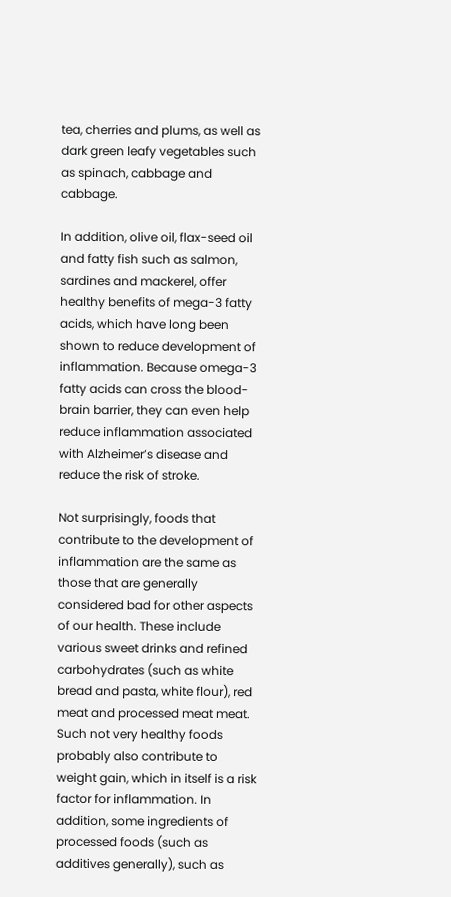tea, cherries and plums, as well as dark green leafy vegetables such as spinach, cabbage and cabbage.

In addition, olive oil, flax-seed oil and fatty fish such as salmon, sardines and mackerel, offer healthy benefits of mega-3 fatty acids, which have long been shown to reduce development of inflammation. Because omega-3 fatty acids can cross the blood-brain barrier, they can even help reduce inflammation associated with Alzheimer’s disease and reduce the risk of stroke.

Not surprisingly, foods that contribute to the development of inflammation are the same as those that are generally considered bad for other aspects of our health. These include various sweet drinks and refined carbohydrates (such as white bread and pasta, white flour), red meat and processed meat meat. Such not very healthy foods probably also contribute to weight gain, which in itself is a risk factor for inflammation. In addition, some ingredients of processed foods (such as additives generally), such as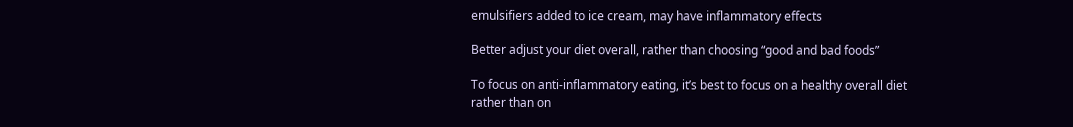emulsifiers added to ice cream, may have inflammatory effects

Better adjust your diet overall, rather than choosing “good and bad foods”

To focus on anti-inflammatory eating, it’s best to focus on a healthy overall diet rather than on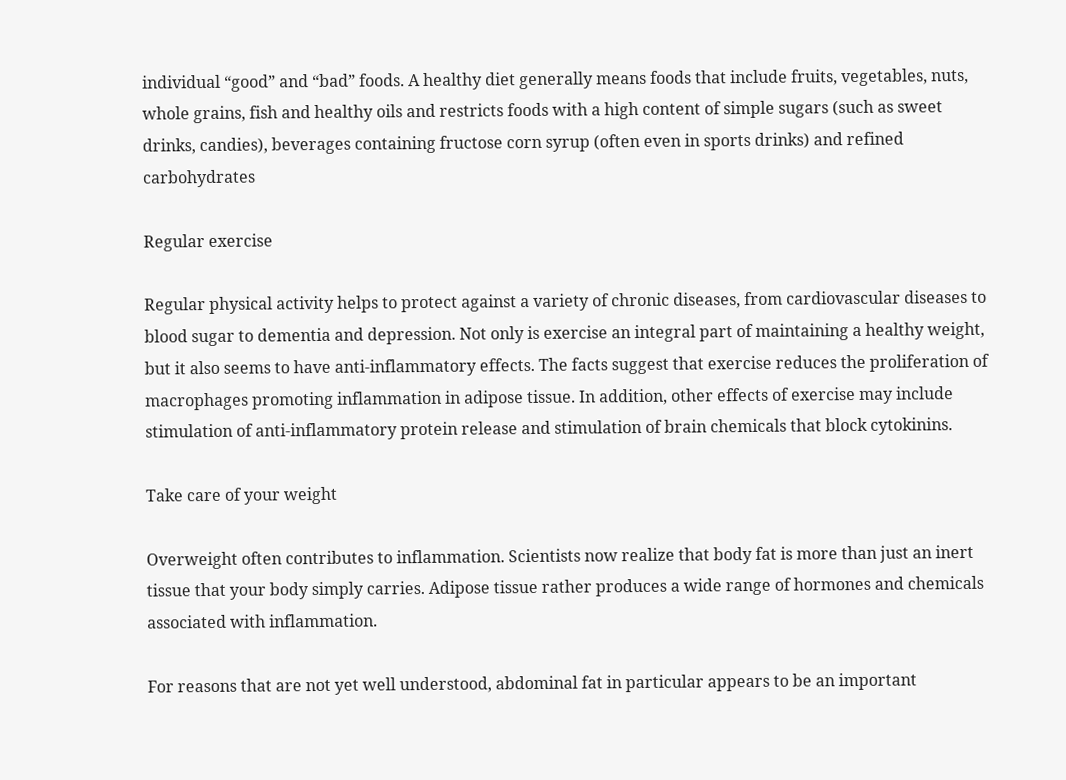individual “good” and “bad” foods. A healthy diet generally means foods that include fruits, vegetables, nuts, whole grains, fish and healthy oils and restricts foods with a high content of simple sugars (such as sweet drinks, candies), beverages containing fructose corn syrup (often even in sports drinks) and refined carbohydrates

Regular exercise

Regular physical activity helps to protect against a variety of chronic diseases, from cardiovascular diseases to blood sugar to dementia and depression. Not only is exercise an integral part of maintaining a healthy weight, but it also seems to have anti-inflammatory effects. The facts suggest that exercise reduces the proliferation of macrophages promoting inflammation in adipose tissue. In addition, other effects of exercise may include stimulation of anti-inflammatory protein release and stimulation of brain chemicals that block cytokinins.

Take care of your weight

Overweight often contributes to inflammation. Scientists now realize that body fat is more than just an inert tissue that your body simply carries. Adipose tissue rather produces a wide range of hormones and chemicals associated with inflammation.

For reasons that are not yet well understood, abdominal fat in particular appears to be an important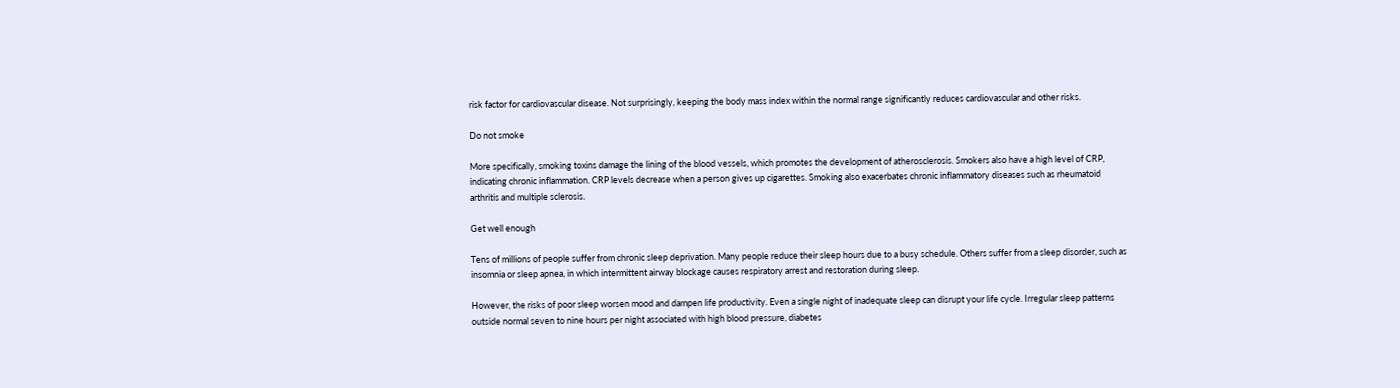risk factor for cardiovascular disease. Not surprisingly, keeping the body mass index within the normal range significantly reduces cardiovascular and other risks.

Do not smoke

More specifically, smoking toxins damage the lining of the blood vessels, which promotes the development of atherosclerosis. Smokers also have a high level of CRP, indicating chronic inflammation. CRP levels decrease when a person gives up cigarettes. Smoking also exacerbates chronic inflammatory diseases such as rheumatoid arthritis and multiple sclerosis.

Get well enough

Tens of millions of people suffer from chronic sleep deprivation. Many people reduce their sleep hours due to a busy schedule. Others suffer from a sleep disorder, such as insomnia or sleep apnea, in which intermittent airway blockage causes respiratory arrest and restoration during sleep.

However, the risks of poor sleep worsen mood and dampen life productivity. Even a single night of inadequate sleep can disrupt your life cycle. Irregular sleep patterns outside normal seven to nine hours per night associated with high blood pressure, diabetes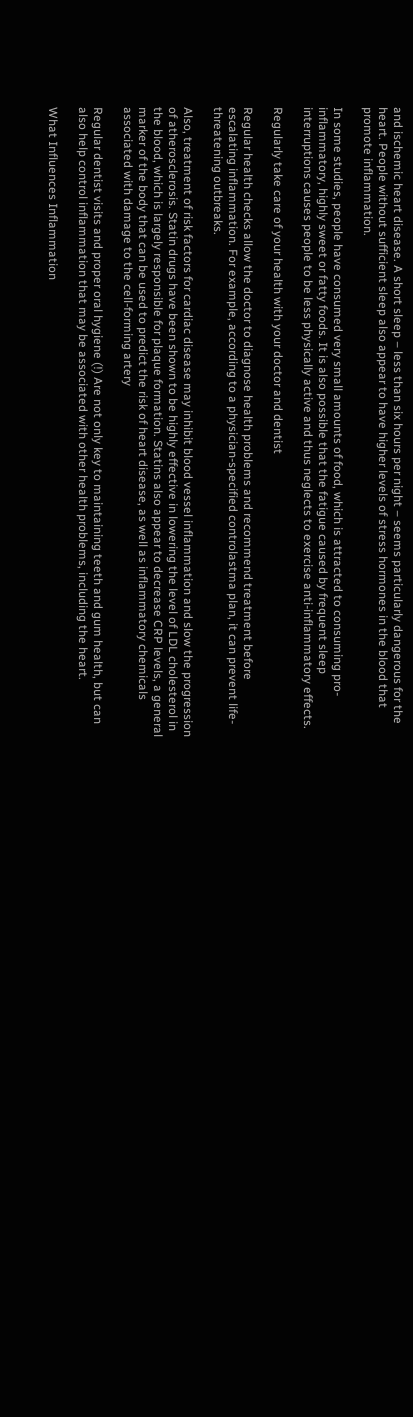and ischemic heart disease. A short sleep – less than six hours per night – seems particularly dangerous for the heart. People without sufficient sleep also appear to have higher levels of stress hormones in the blood that promote inflammation.

In some studies, people have consumed very small amounts of food, which is attracted to consuming pro-inflammatory, highly sweet or fatty foods. It is also possible that the fatigue caused by frequent sleep interruptions causes people to be less physically active and thus neglects to exercise anti-inflammatory effects.

Regularly take care of your health with your doctor and dentist

Regular health checks allow the doctor to diagnose health problems and recommend treatment before escalating inflammation. For example, according to a physician-specified controlastma plan, it can prevent life-threatening outbreaks.

Also, treatment of risk factors for cardiac disease may inhibit blood vessel inflammation and slow the progression of atherosclerosis. Statin drugs have been shown to be highly effective in lowering the level of LDL cholesterol in the blood, which is largely responsible for plaque formation. Statins also appear to decrease CRP levels, a general marker of the body that can be used to predict the risk of heart disease, as well as inflammatory chemicals associated with damage to the cell-forming artery

Regular dentist visits and proper oral hygiene (!) Are not only key to maintaining teeth and gum health, but can also help control inflammation that may be associated with other health problems, including the heart.

What Influences Inflammation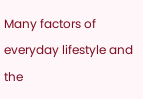Many factors of everyday lifestyle and the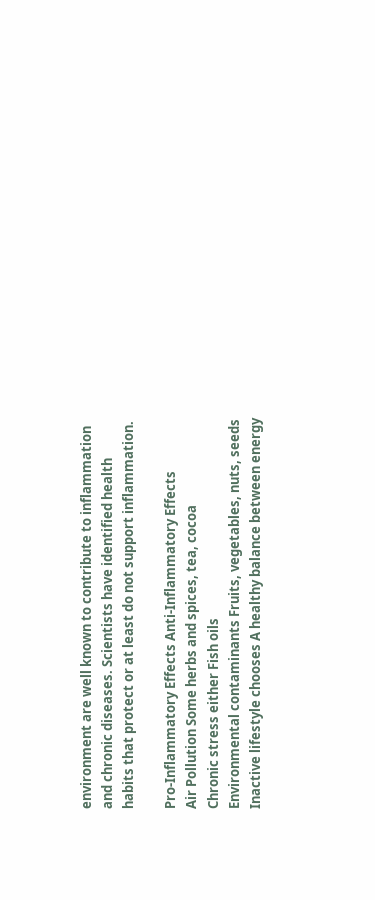environment are well known to contribute to inflammation and chronic diseases. Scientists have identified health habits that protect or at least do not support inflammation.

Pro-Inflammatory Effects Anti-Inflammatory Effects
Air Pollution Some herbs and spices, tea, cocoa
Chronic stress either Fish oils
Environmental contaminants Fruits, vegetables, nuts, seeds
Inactive lifestyle chooses A healthy balance between energy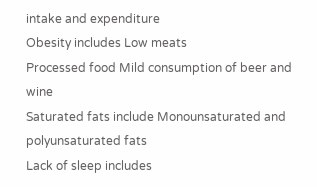intake and expenditure
Obesity includes Low meats
Processed food Mild consumption of beer and wine
Saturated fats include Monounsaturated and polyunsaturated fats
Lack of sleep includes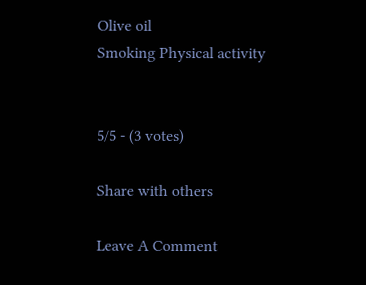Olive oil
Smoking Physical activity


5/5 - (3 votes)

Share with others

Leave A Comment